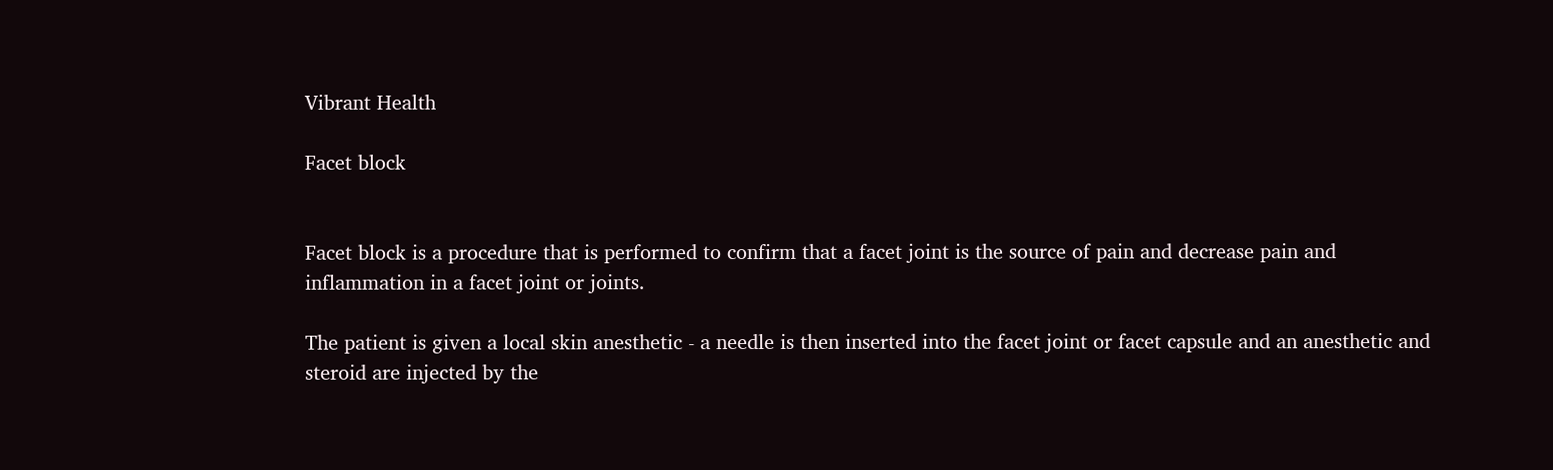Vibrant Health

Facet block


Facet block is a procedure that is performed to confirm that a facet joint is the source of pain and decrease pain and inflammation in a facet joint or joints.

The patient is given a local skin anesthetic - a needle is then inserted into the facet joint or facet capsule and an anesthetic and steroid are injected by the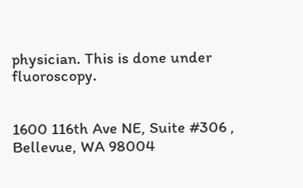physician. This is done under fluoroscopy.


1600 116th Ave NE, Suite #306 , Bellevue, WA 98004